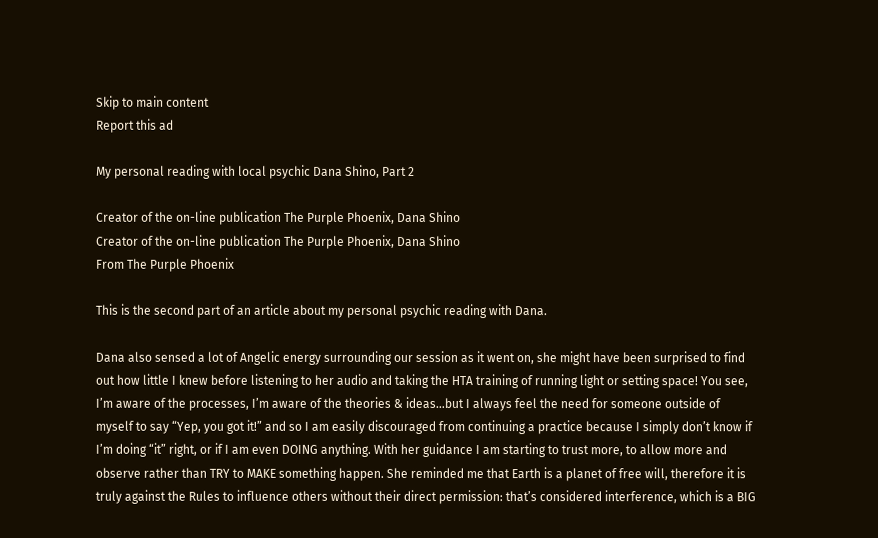Skip to main content
Report this ad

My personal reading with local psychic Dana Shino, Part 2

Creator of the on-line publication The Purple Phoenix, Dana Shino
Creator of the on-line publication The Purple Phoenix, Dana Shino
From The Purple Phoenix

This is the second part of an article about my personal psychic reading with Dana.

Dana also sensed a lot of Angelic energy surrounding our session as it went on, she might have been surprised to find out how little I knew before listening to her audio and taking the HTA training of running light or setting space! You see, I’m aware of the processes, I’m aware of the theories & ideas…but I always feel the need for someone outside of myself to say “Yep, you got it!” and so I am easily discouraged from continuing a practice because I simply don’t know if I’m doing “it” right, or if I am even DOING anything. With her guidance I am starting to trust more, to allow more and observe rather than TRY to MAKE something happen. She reminded me that Earth is a planet of free will, therefore it is truly against the Rules to influence others without their direct permission: that’s considered interference, which is a BIG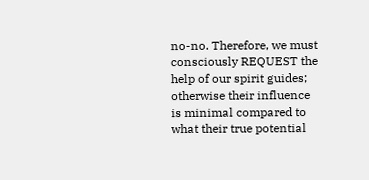no-no. Therefore, we must consciously REQUEST the help of our spirit guides; otherwise their influence is minimal compared to what their true potential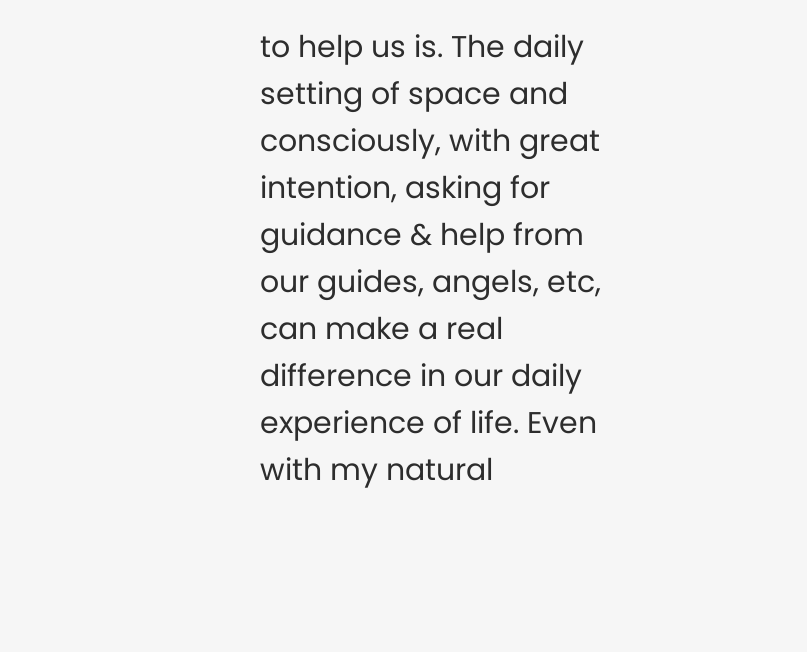to help us is. The daily setting of space and consciously, with great intention, asking for guidance & help from our guides, angels, etc, can make a real difference in our daily experience of life. Even with my natural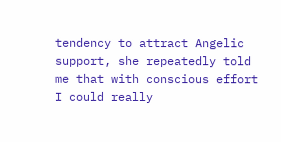tendency to attract Angelic support, she repeatedly told me that with conscious effort I could really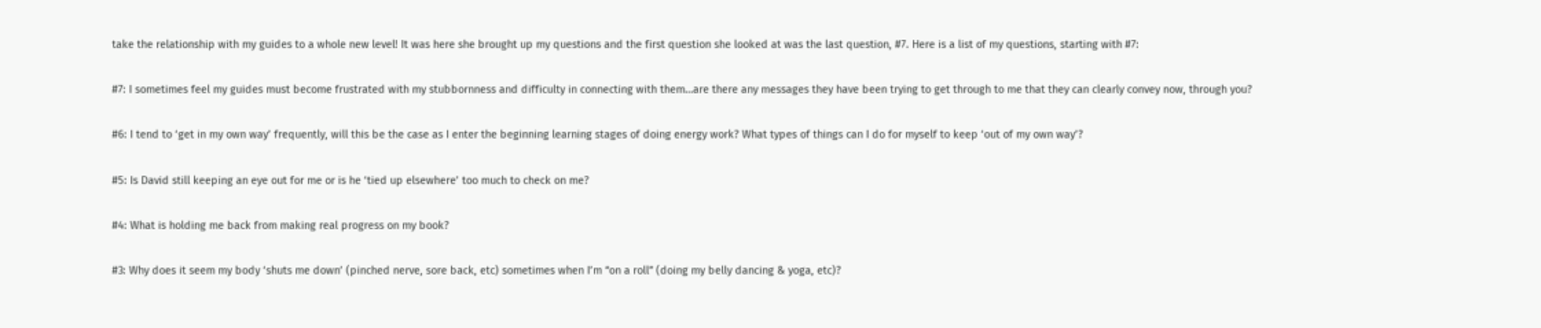take the relationship with my guides to a whole new level! It was here she brought up my questions and the first question she looked at was the last question, #7. Here is a list of my questions, starting with #7:

#7: I sometimes feel my guides must become frustrated with my stubbornness and difficulty in connecting with them…are there any messages they have been trying to get through to me that they can clearly convey now, through you?

#6: I tend to ‘get in my own way’ frequently, will this be the case as I enter the beginning learning stages of doing energy work? What types of things can I do for myself to keep ‘out of my own way’?

#5: Is David still keeping an eye out for me or is he ‘tied up elsewhere’ too much to check on me?

#4: What is holding me back from making real progress on my book?

#3: Why does it seem my body ‘shuts me down’ (pinched nerve, sore back, etc) sometimes when I’m “on a roll” (doing my belly dancing & yoga, etc)?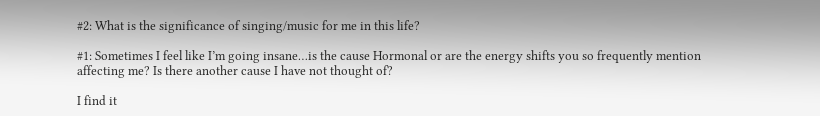#2: What is the significance of singing/music for me in this life?

#1: Sometimes I feel like I’m going insane…is the cause Hormonal or are the energy shifts you so frequently mention affecting me? Is there another cause I have not thought of?

I find it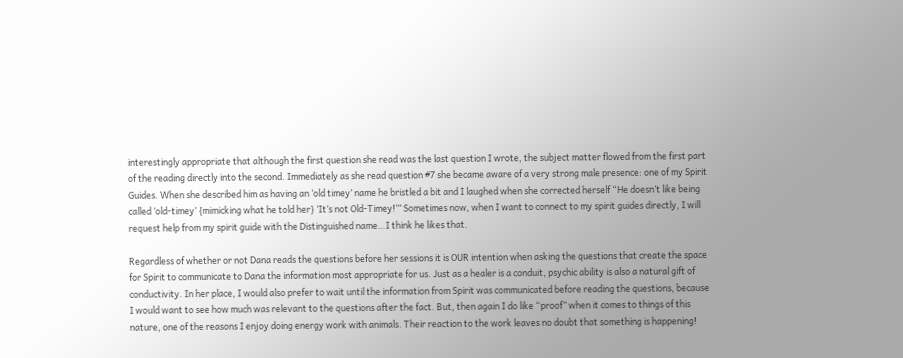interestingly appropriate that although the first question she read was the last question I wrote, the subject matter flowed from the first part of the reading directly into the second. Immediately as she read question #7 she became aware of a very strong male presence: one of my Spirit Guides. When she described him as having an ‘old timey’ name he bristled a bit and I laughed when she corrected herself “He doesn’t like being called ‘old-timey’ {mimicking what he told her} ‘It’s not Old-Timey!’” Sometimes now, when I want to connect to my spirit guides directly, I will request help from my spirit guide with the Distinguished name…I think he likes that.

Regardless of whether or not Dana reads the questions before her sessions it is OUR intention when asking the questions that create the space for Spirit to communicate to Dana the information most appropriate for us. Just as a healer is a conduit, psychic ability is also a natural gift of conductivity. In her place, I would also prefer to wait until the information from Spirit was communicated before reading the questions, because I would want to see how much was relevant to the questions after the fact. But, then again I do like “proof” when it comes to things of this nature, one of the reasons I enjoy doing energy work with animals. Their reaction to the work leaves no doubt that something is happening!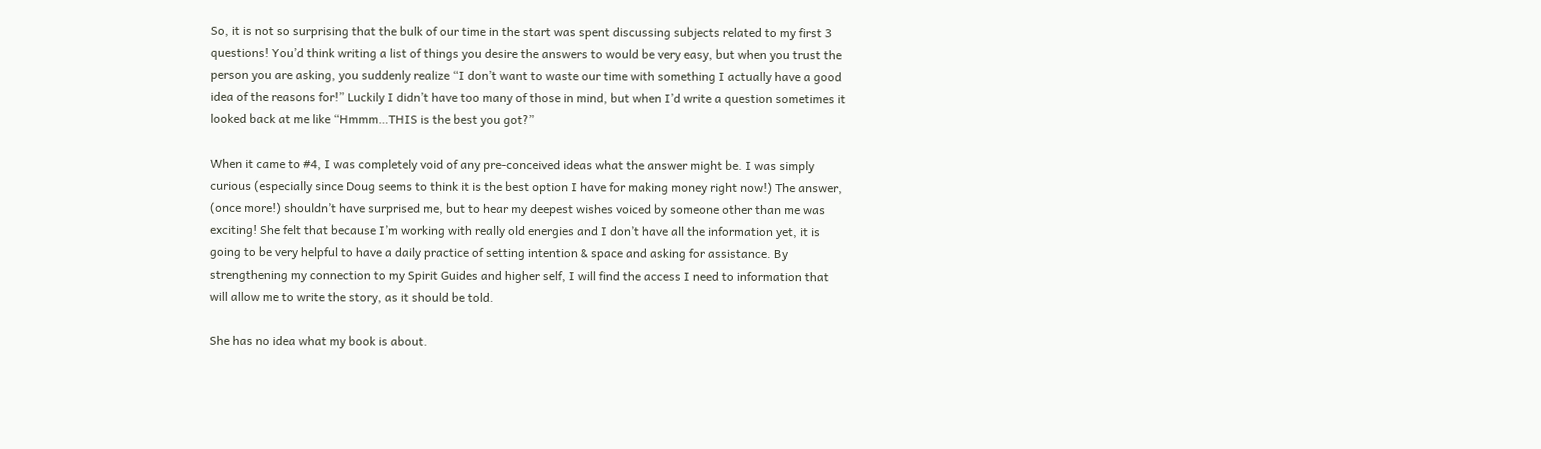So, it is not so surprising that the bulk of our time in the start was spent discussing subjects related to my first 3 questions! You’d think writing a list of things you desire the answers to would be very easy, but when you trust the person you are asking, you suddenly realize “I don’t want to waste our time with something I actually have a good idea of the reasons for!” Luckily I didn’t have too many of those in mind, but when I’d write a question sometimes it looked back at me like “Hmmm…THIS is the best you got?”

When it came to #4, I was completely void of any pre-conceived ideas what the answer might be. I was simply curious (especially since Doug seems to think it is the best option I have for making money right now!) The answer, (once more!) shouldn’t have surprised me, but to hear my deepest wishes voiced by someone other than me was exciting! She felt that because I’m working with really old energies and I don’t have all the information yet, it is going to be very helpful to have a daily practice of setting intention & space and asking for assistance. By strengthening my connection to my Spirit Guides and higher self, I will find the access I need to information that will allow me to write the story, as it should be told.

She has no idea what my book is about.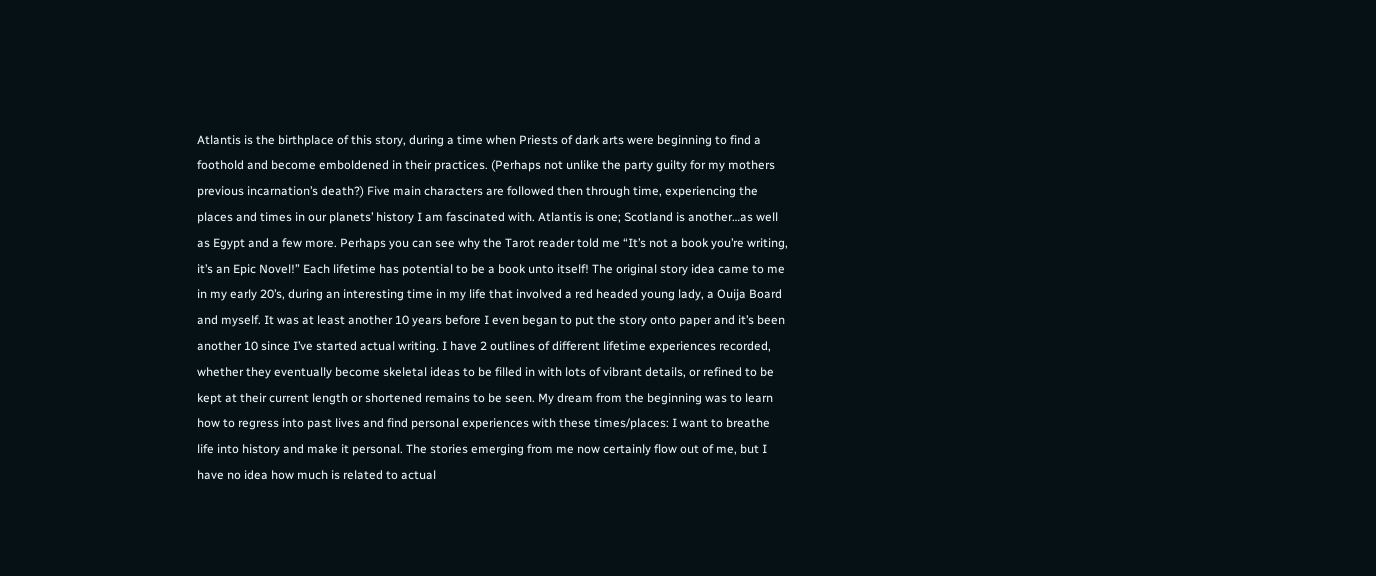Atlantis is the birthplace of this story, during a time when Priests of dark arts were beginning to find a foothold and become emboldened in their practices. (Perhaps not unlike the party guilty for my mothers previous incarnation’s death?) Five main characters are followed then through time, experiencing the places and times in our planets’ history I am fascinated with. Atlantis is one; Scotland is another…as well as Egypt and a few more. Perhaps you can see why the Tarot reader told me “It’s not a book you’re writing, it’s an Epic Novel!” Each lifetime has potential to be a book unto itself! The original story idea came to me in my early 20’s, during an interesting time in my life that involved a red headed young lady, a Ouija Board and myself. It was at least another 10 years before I even began to put the story onto paper and it’s been another 10 since I’ve started actual writing. I have 2 outlines of different lifetime experiences recorded, whether they eventually become skeletal ideas to be filled in with lots of vibrant details, or refined to be kept at their current length or shortened remains to be seen. My dream from the beginning was to learn how to regress into past lives and find personal experiences with these times/places: I want to breathe life into history and make it personal. The stories emerging from me now certainly flow out of me, but I have no idea how much is related to actual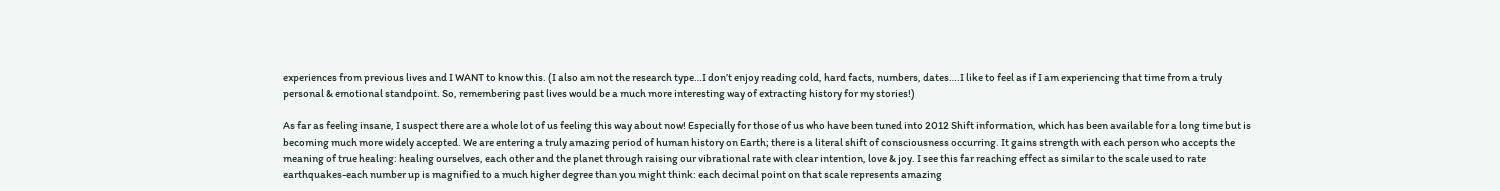experiences from previous lives and I WANT to know this. (I also am not the research type…I don’t enjoy reading cold, hard facts, numbers, dates….I like to feel as if I am experiencing that time from a truly personal & emotional standpoint. So, remembering past lives would be a much more interesting way of extracting history for my stories!)

As far as feeling insane, I suspect there are a whole lot of us feeling this way about now! Especially for those of us who have been tuned into 2012 Shift information, which has been available for a long time but is becoming much more widely accepted. We are entering a truly amazing period of human history on Earth; there is a literal shift of consciousness occurring. It gains strength with each person who accepts the meaning of true healing: healing ourselves, each other and the planet through raising our vibrational rate with clear intention, love & joy. I see this far reaching effect as similar to the scale used to rate earthquakes-each number up is magnified to a much higher degree than you might think: each decimal point on that scale represents amazing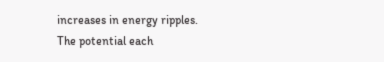increases in energy ripples. The potential each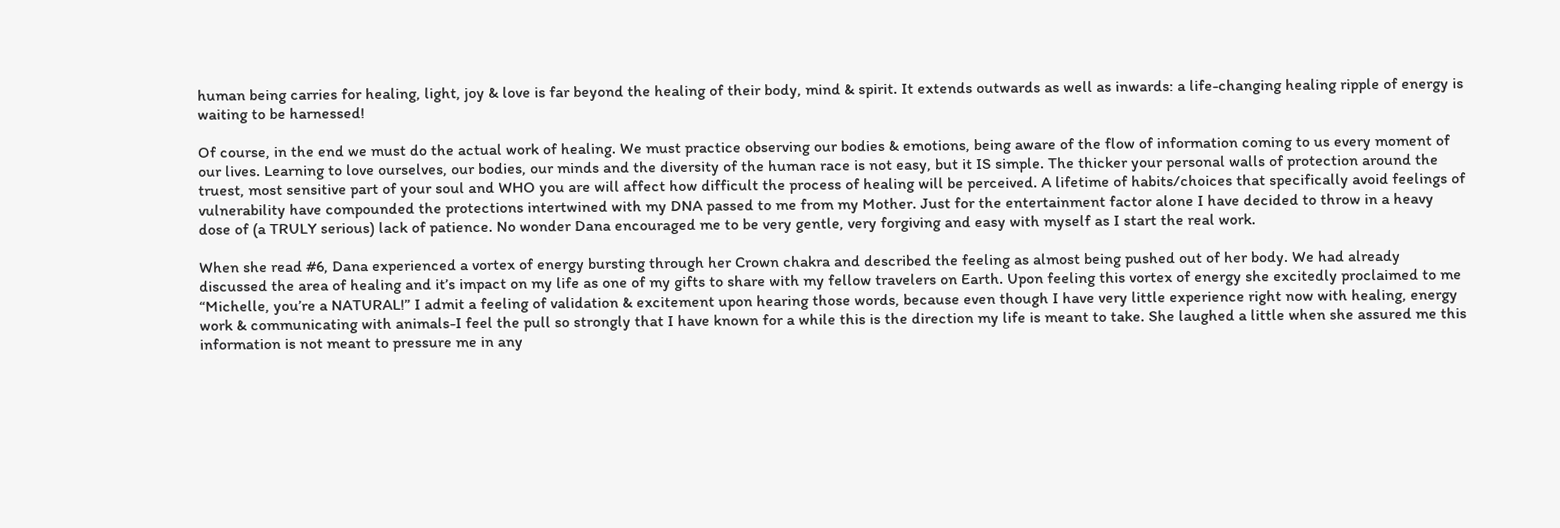human being carries for healing, light, joy & love is far beyond the healing of their body, mind & spirit. It extends outwards as well as inwards: a life-changing healing ripple of energy is waiting to be harnessed!

Of course, in the end we must do the actual work of healing. We must practice observing our bodies & emotions, being aware of the flow of information coming to us every moment of our lives. Learning to love ourselves, our bodies, our minds and the diversity of the human race is not easy, but it IS simple. The thicker your personal walls of protection around the truest, most sensitive part of your soul and WHO you are will affect how difficult the process of healing will be perceived. A lifetime of habits/choices that specifically avoid feelings of vulnerability have compounded the protections intertwined with my DNA passed to me from my Mother. Just for the entertainment factor alone I have decided to throw in a heavy dose of (a TRULY serious) lack of patience. No wonder Dana encouraged me to be very gentle, very forgiving and easy with myself as I start the real work.

When she read #6, Dana experienced a vortex of energy bursting through her Crown chakra and described the feeling as almost being pushed out of her body. We had already discussed the area of healing and it’s impact on my life as one of my gifts to share with my fellow travelers on Earth. Upon feeling this vortex of energy she excitedly proclaimed to me “Michelle, you’re a NATURAL!” I admit a feeling of validation & excitement upon hearing those words, because even though I have very little experience right now with healing, energy work & communicating with animals-I feel the pull so strongly that I have known for a while this is the direction my life is meant to take. She laughed a little when she assured me this information is not meant to pressure me in any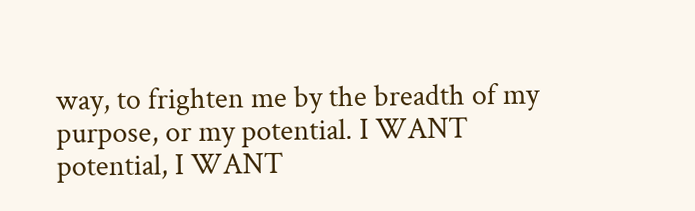way, to frighten me by the breadth of my purpose, or my potential. I WANT potential, I WANT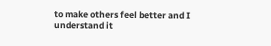to make others feel better and I understand it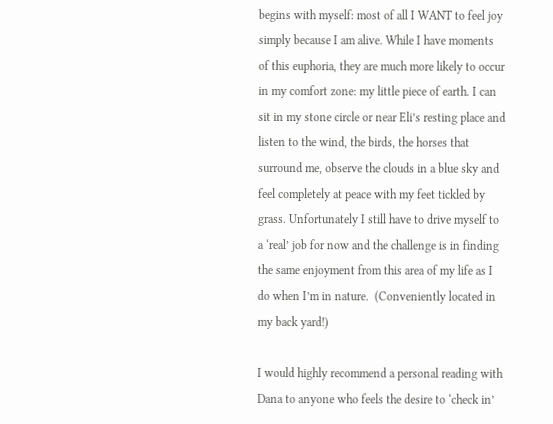begins with myself: most of all I WANT to feel joy simply because I am alive. While I have moments of this euphoria, they are much more likely to occur in my comfort zone: my little piece of earth. I can sit in my stone circle or near Eli’s resting place and listen to the wind, the birds, the horses that surround me, observe the clouds in a blue sky and feel completely at peace with my feet tickled by grass. Unfortunately I still have to drive myself to a ‘real’ job for now and the challenge is in finding the same enjoyment from this area of my life as I do when I’m in nature.  (Conveniently located in my back yard!)

I would highly recommend a personal reading with Dana to anyone who feels the desire to ‘check in’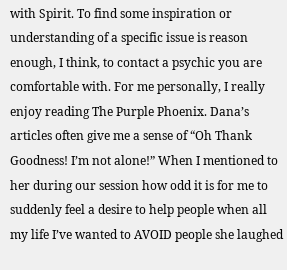with Spirit. To find some inspiration or understanding of a specific issue is reason enough, I think, to contact a psychic you are comfortable with. For me personally, I really enjoy reading The Purple Phoenix. Dana’s articles often give me a sense of “Oh Thank Goodness! I’m not alone!” When I mentioned to her during our session how odd it is for me to suddenly feel a desire to help people when all my life I’ve wanted to AVOID people she laughed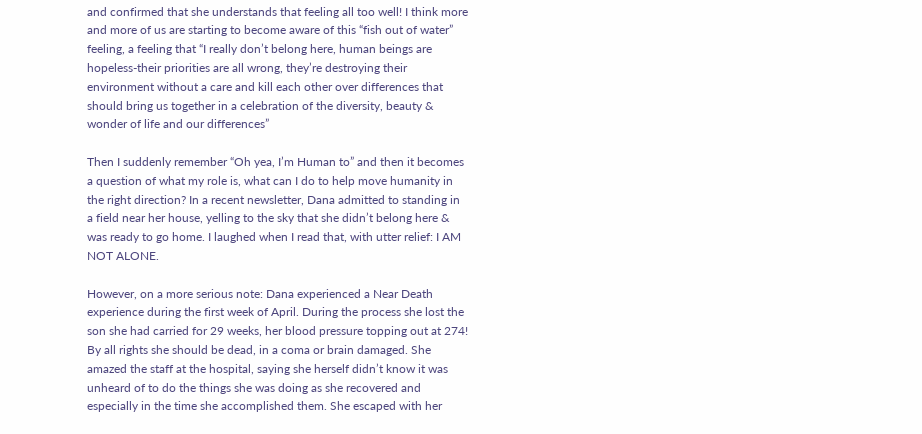and confirmed that she understands that feeling all too well! I think more and more of us are starting to become aware of this “fish out of water” feeling, a feeling that “I really don’t belong here, human beings are hopeless-their priorities are all wrong, they’re destroying their environment without a care and kill each other over differences that should bring us together in a celebration of the diversity, beauty & wonder of life and our differences”

Then I suddenly remember “Oh yea, I’m Human to” and then it becomes a question of what my role is, what can I do to help move humanity in the right direction? In a recent newsletter, Dana admitted to standing in a field near her house, yelling to the sky that she didn’t belong here & was ready to go home. I laughed when I read that, with utter relief: I AM NOT ALONE.

However, on a more serious note: Dana experienced a Near Death experience during the first week of April. During the process she lost the son she had carried for 29 weeks, her blood pressure topping out at 274! By all rights she should be dead, in a coma or brain damaged. She amazed the staff at the hospital, saying she herself didn’t know it was unheard of to do the things she was doing as she recovered and especially in the time she accomplished them. She escaped with her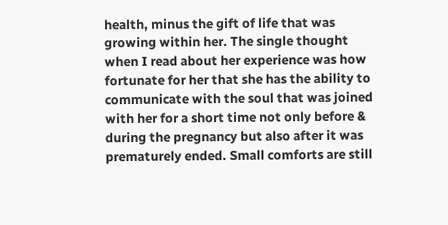health, minus the gift of life that was growing within her. The single thought when I read about her experience was how fortunate for her that she has the ability to communicate with the soul that was joined with her for a short time not only before & during the pregnancy but also after it was prematurely ended. Small comforts are still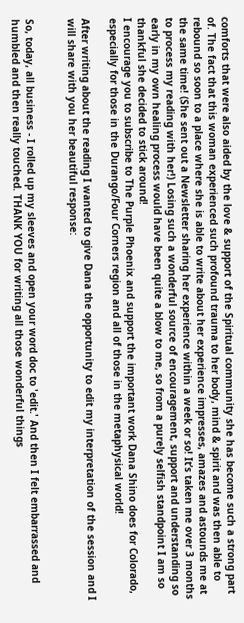comforts that were also aided by the love & support of the Spiritual community she has become such a strong part of. The fact that this woman experienced such profound trauma to her body, mind & spirit and was then able to rebound so soon to a place where she is able to write about her experience impresses, amazes and astounds me at the same time! (She sent out a Newsletter sharing her experience within a week or so! It’s taken me over 3 months to process my reading with her!) Losing such a wonderful source of encouragement, support and understanding so early in my own healing process would have been quite a blow to me, so from a purely selfish standpoint I am so thankful she decided to stick around!
I encourage you to subscribe to The Purple Phoenix and support the important work Dana Shino does for Colorado, especially for those in the Durango/Four Corners region and all of those in the metaphysical world!

After writing about the reading I wanted to give Dana the opportunity to edit my interpretation of the session and I will share with you her beautiful response:


So, today, all business - I rolled up my sleeves and open your word doc to 'edit.' And then I felt embarrassed and humbled and then really touched. THANK YOU for writing all those wonderful things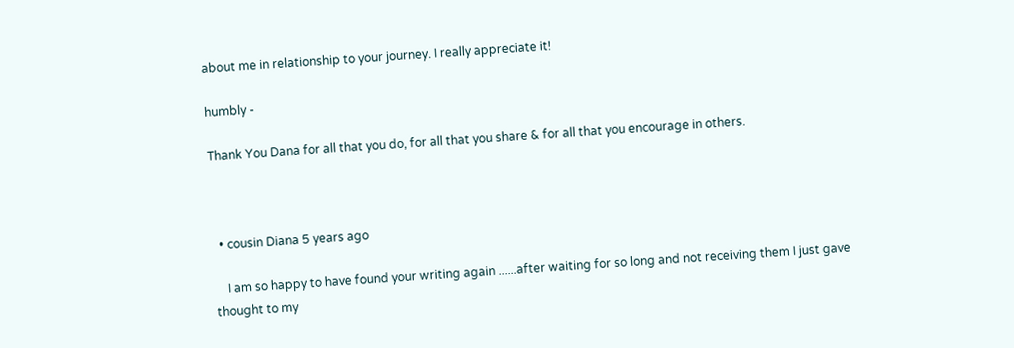about me in relationship to your journey. I really appreciate it!

humbly -

Thank You Dana for all that you do, for all that you share & for all that you encourage in others.



  • cousin Diana 5 years ago

    I am so happy to have found your writing again ......after waiting for so long and not receiving them I just gave thought to my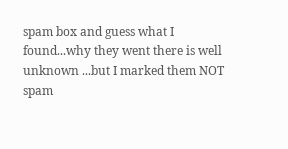spam box and guess what I found...why they went there is well unknown ...but I marked them NOT spam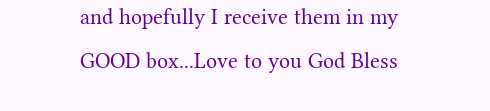and hopefully I receive them in my GOOD box...Love to you God Bless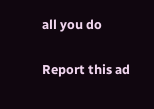all you do

Report this ad